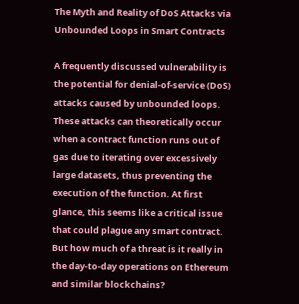The Myth and Reality of DoS Attacks via Unbounded Loops in Smart Contracts

A frequently discussed vulnerability is the potential for denial-of-service (DoS) attacks caused by unbounded loops. These attacks can theoretically occur when a contract function runs out of gas due to iterating over excessively large datasets, thus preventing the execution of the function. At first glance, this seems like a critical issue that could plague any smart contract. But how much of a threat is it really in the day-to-day operations on Ethereum and similar blockchains?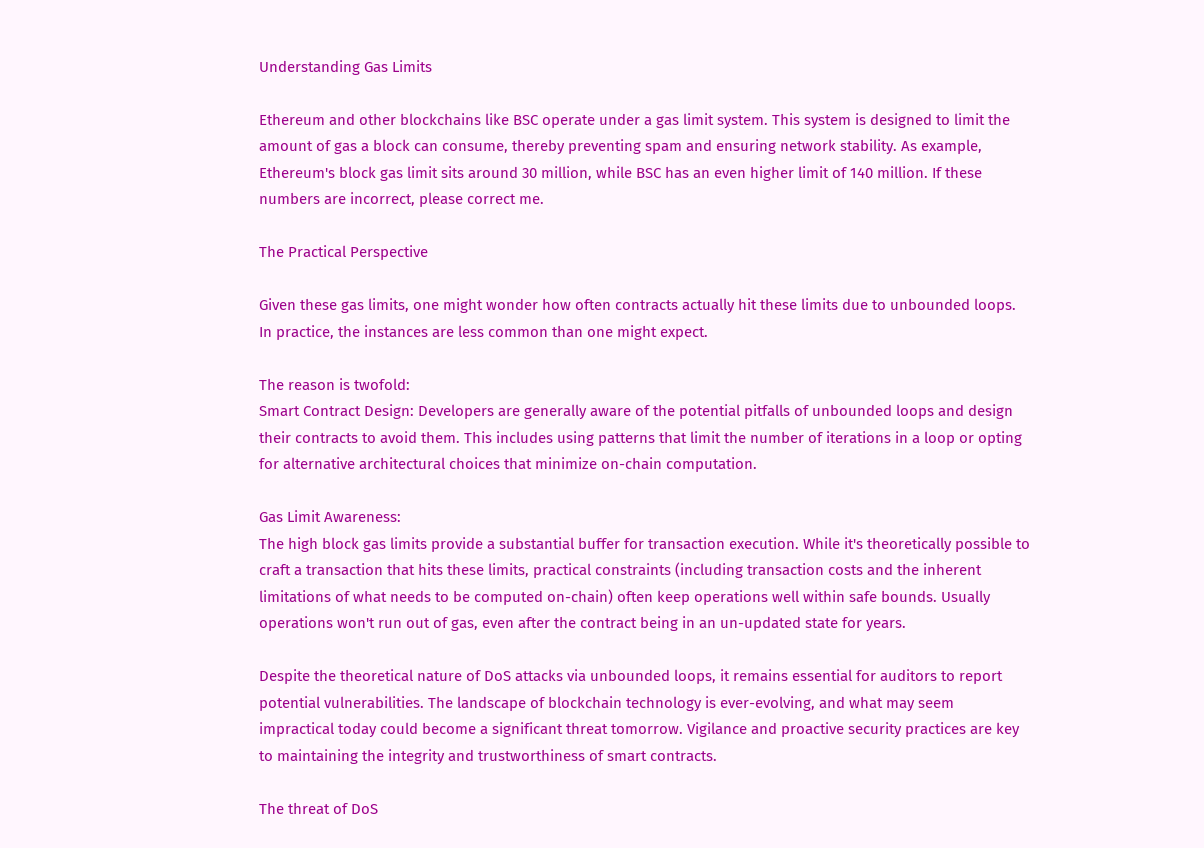Understanding Gas Limits

Ethereum and other blockchains like BSC operate under a gas limit system. This system is designed to limit the amount of gas a block can consume, thereby preventing spam and ensuring network stability. As example, Ethereum's block gas limit sits around 30 million, while BSC has an even higher limit of 140 million. If these numbers are incorrect, please correct me.

The Practical Perspective

Given these gas limits, one might wonder how often contracts actually hit these limits due to unbounded loops. In practice, the instances are less common than one might expect.

The reason is twofold:
Smart Contract Design: Developers are generally aware of the potential pitfalls of unbounded loops and design their contracts to avoid them. This includes using patterns that limit the number of iterations in a loop or opting for alternative architectural choices that minimize on-chain computation.

Gas Limit Awareness:
The high block gas limits provide a substantial buffer for transaction execution. While it's theoretically possible to craft a transaction that hits these limits, practical constraints (including transaction costs and the inherent limitations of what needs to be computed on-chain) often keep operations well within safe bounds. Usually operations won't run out of gas, even after the contract being in an un-updated state for years.

Despite the theoretical nature of DoS attacks via unbounded loops, it remains essential for auditors to report potential vulnerabilities. The landscape of blockchain technology is ever-evolving, and what may seem impractical today could become a significant threat tomorrow. Vigilance and proactive security practices are key to maintaining the integrity and trustworthiness of smart contracts.

The threat of DoS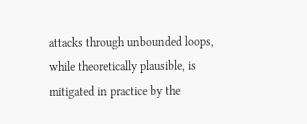attacks through unbounded loops, while theoretically plausible, is mitigated in practice by the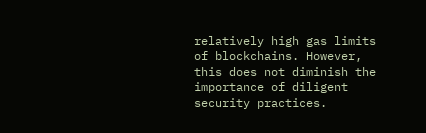relatively high gas limits of blockchains. However, this does not diminish the importance of diligent security practices.